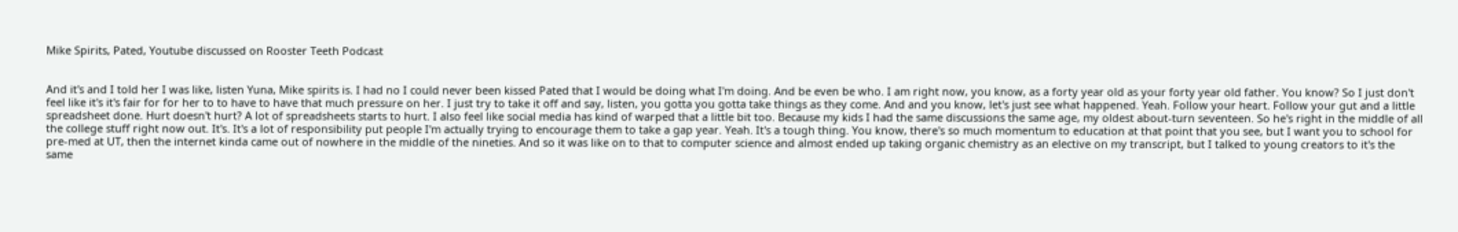Mike Spirits, Pated, Youtube discussed on Rooster Teeth Podcast


And it's and I told her I was like, listen Yuna, Mike spirits is. I had no I could never been kissed Pated that I would be doing what I'm doing. And be even be who. I am right now, you know, as a forty year old as your forty year old father. You know? So I just don't feel like it's it's fair for for her to to have to have that much pressure on her. I just try to take it off and say, listen, you gotta you gotta take things as they come. And and you know, let's just see what happened. Yeah. Follow your heart. Follow your gut and a little spreadsheet done. Hurt doesn't hurt? A lot of spreadsheets starts to hurt. I also feel like social media has kind of warped that a little bit too. Because my kids I had the same discussions the same age, my oldest about-turn seventeen. So he's right in the middle of all the college stuff right now out. It's. It's a lot of responsibility put people I'm actually trying to encourage them to take a gap year. Yeah. It's a tough thing. You know, there's so much momentum to education at that point that you see, but I want you to school for pre-med at UT, then the internet kinda came out of nowhere in the middle of the nineties. And so it was like on to that to computer science and almost ended up taking organic chemistry as an elective on my transcript, but I talked to young creators to it's the same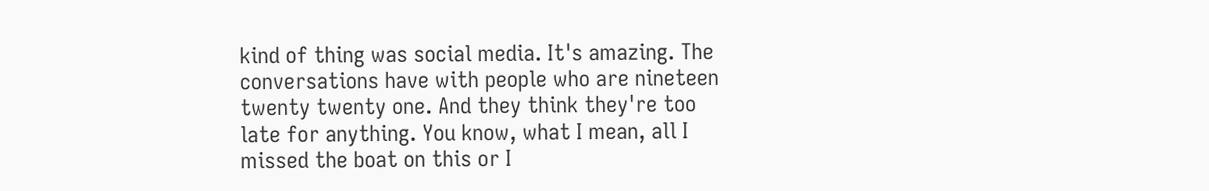kind of thing was social media. It's amazing. The conversations have with people who are nineteen twenty twenty one. And they think they're too late for anything. You know, what I mean, all I missed the boat on this or I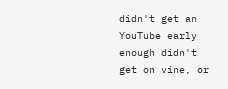didn't get an YouTube early enough didn't get on vine, or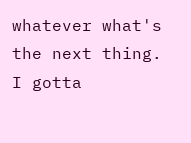whatever what's the next thing. I gotta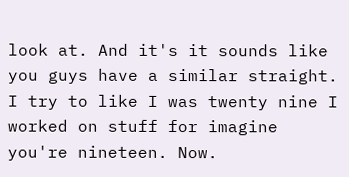look at. And it's it sounds like you guys have a similar straight. I try to like I was twenty nine I worked on stuff for imagine you're nineteen. Now.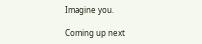Imagine you.

Coming up next